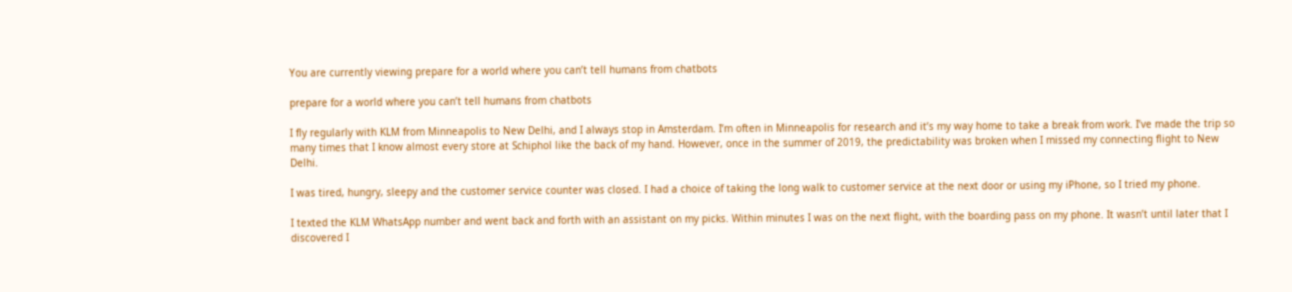You are currently viewing prepare for a world where you can’t tell humans from chatbots

prepare for a world where you can’t tell humans from chatbots

I fly regularly with KLM from Minneapolis to New Delhi, and I always stop in Amsterdam. I’m often in Minneapolis for research and it’s my way home to take a break from work. I’ve made the trip so many times that I know almost every store at Schiphol like the back of my hand. However, once in the summer of 2019, the predictability was broken when I missed my connecting flight to New Delhi.

I was tired, hungry, sleepy and the customer service counter was closed. I had a choice of taking the long walk to customer service at the next door or using my iPhone, so I tried my phone.

I texted the KLM WhatsApp number and went back and forth with an assistant on my picks. Within minutes I was on the next flight, with the boarding pass on my phone. It wasn’t until later that I discovered I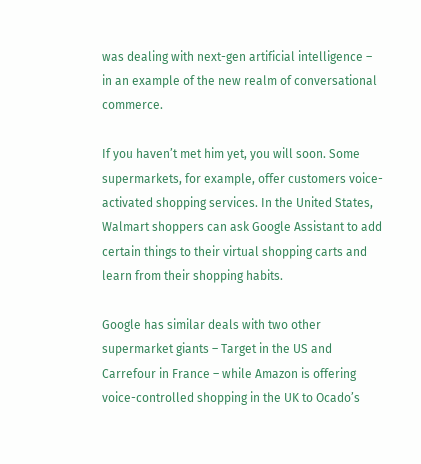was dealing with next-gen artificial intelligence – in an example of the new realm of conversational commerce.

If you haven’t met him yet, you will soon. Some supermarkets, for example, offer customers voice-activated shopping services. In the United States, Walmart shoppers can ask Google Assistant to add certain things to their virtual shopping carts and learn from their shopping habits.

Google has similar deals with two other supermarket giants – Target in the US and Carrefour in France – while Amazon is offering voice-controlled shopping in the UK to Ocado’s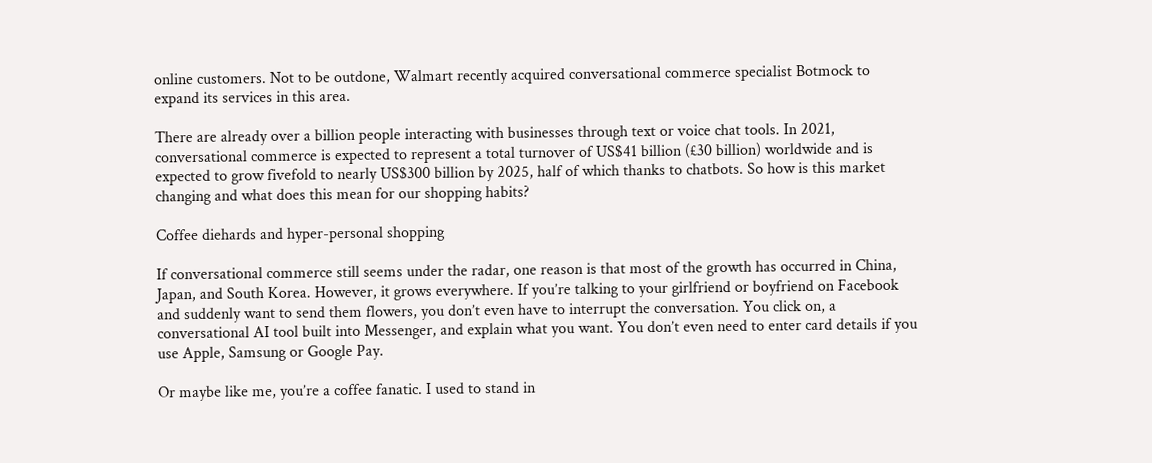online customers. Not to be outdone, Walmart recently acquired conversational commerce specialist Botmock to expand its services in this area.

There are already over a billion people interacting with businesses through text or voice chat tools. In 2021, conversational commerce is expected to represent a total turnover of US$41 billion (£30 billion) worldwide and is expected to grow fivefold to nearly US$300 billion by 2025, half of which thanks to chatbots. So how is this market changing and what does this mean for our shopping habits?

Coffee diehards and hyper-personal shopping

If conversational commerce still seems under the radar, one reason is that most of the growth has occurred in China, Japan, and South Korea. However, it grows everywhere. If you’re talking to your girlfriend or boyfriend on Facebook and suddenly want to send them flowers, you don’t even have to interrupt the conversation. You click on, a conversational AI tool built into Messenger, and explain what you want. You don’t even need to enter card details if you use Apple, Samsung or Google Pay.

Or maybe like me, you’re a coffee fanatic. I used to stand in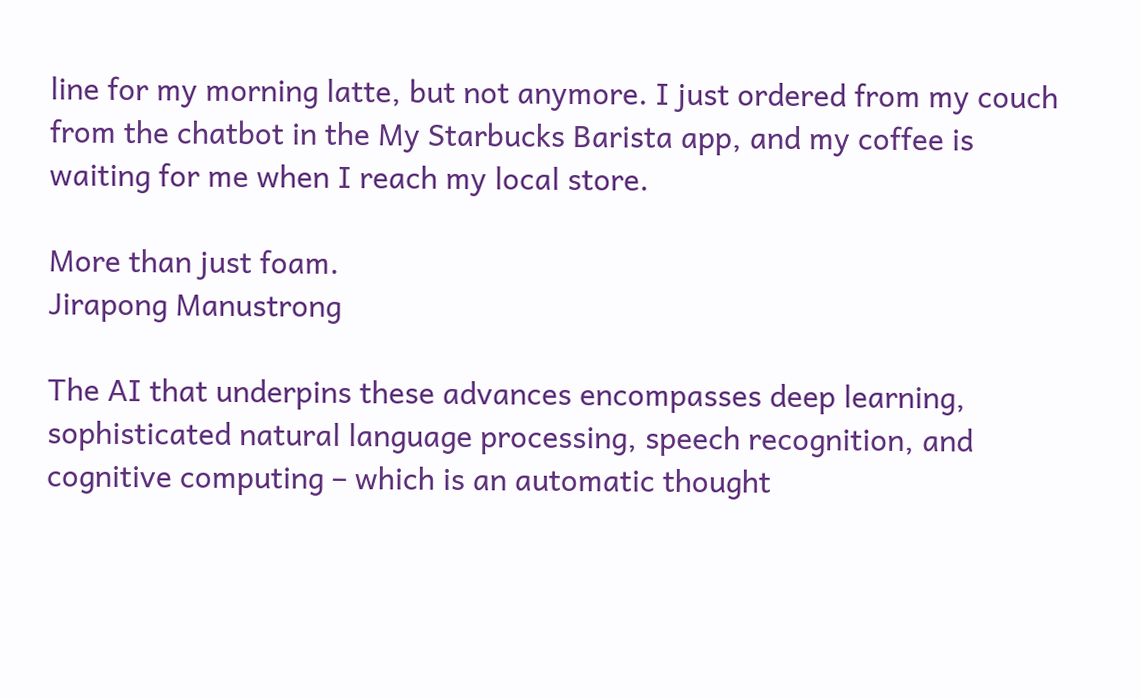line for my morning latte, but not anymore. I just ordered from my couch from the chatbot in the My Starbucks Barista app, and my coffee is waiting for me when I reach my local store.

More than just foam.
Jirapong Manustrong

The AI that underpins these advances encompasses deep learning, sophisticated natural language processing, speech recognition, and cognitive computing – which is an automatic thought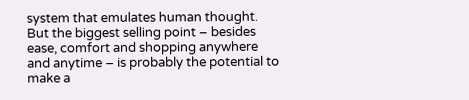system that emulates human thought. But the biggest selling point – besides ease, comfort and shopping anywhere and anytime – is probably the potential to make a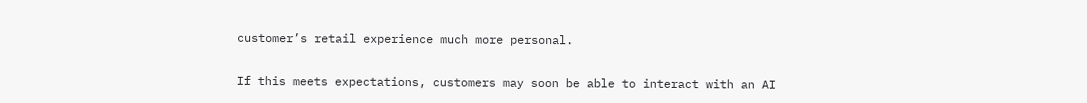customer’s retail experience much more personal.

If this meets expectations, customers may soon be able to interact with an AI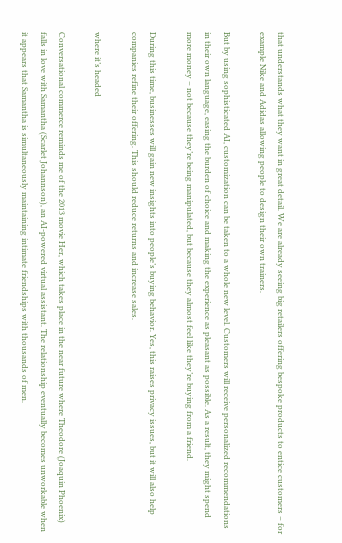that understands what they want in great detail. We are already seeing big retailers offering bespoke products to entice customers – for example Nike and Adidas allowing people to design their own trainers.

But by using sophisticated AI, customization can be taken to a whole new level. Customers will receive personalized recommendations in their own language, easing the burden of choice and making the experience as pleasant as possible. As a result, they might spend more money – not because they’re being manipulated, but because they almost feel like they’re buying from a friend.

During this time, businesses will gain new insights into people’s buying behavior. Yes, this raises privacy issues, but it will also help companies refine their offering. This should reduce returns and increase sales.

where it’s headed

Conversational commerce reminds me of the 2013 movie Her, which takes place in the near future where Theodore (Joaquin Phoenix) falls in love with Samantha (Scarlet Johannson), an AI-powered virtual assistant. The relationship eventually becomes unworkable when it appears that Samantha is simultaneously maintaining intimate friendships with thousands of men.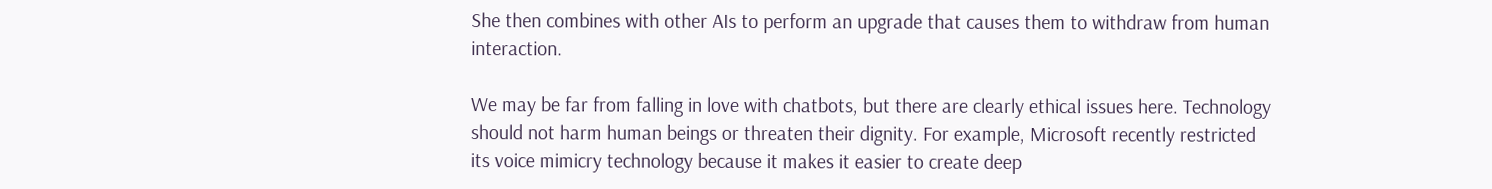She then combines with other AIs to perform an upgrade that causes them to withdraw from human interaction.

We may be far from falling in love with chatbots, but there are clearly ethical issues here. Technology should not harm human beings or threaten their dignity. For example, Microsoft recently restricted its voice mimicry technology because it makes it easier to create deep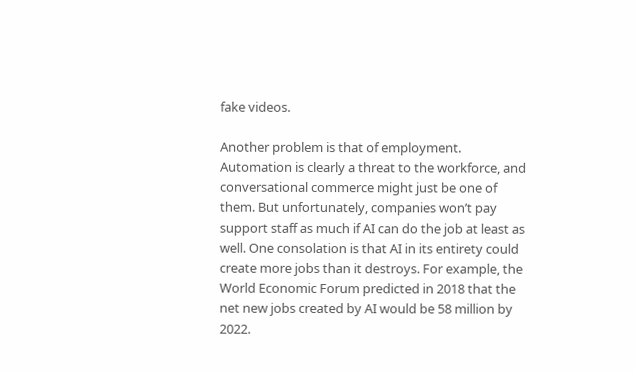fake videos.

Another problem is that of employment. Automation is clearly a threat to the workforce, and conversational commerce might just be one of them. But unfortunately, companies won’t pay support staff as much if AI can do the job at least as well. One consolation is that AI in its entirety could create more jobs than it destroys. For example, the World Economic Forum predicted in 2018 that the net new jobs created by AI would be 58 million by 2022.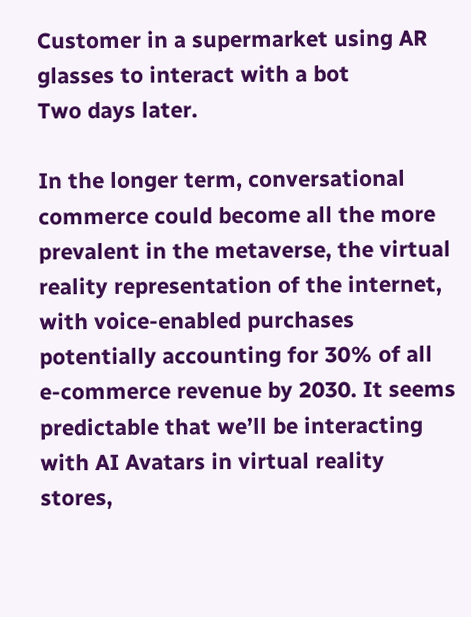Customer in a supermarket using AR glasses to interact with a bot
Two days later.

In the longer term, conversational commerce could become all the more prevalent in the metaverse, the virtual reality representation of the internet, with voice-enabled purchases potentially accounting for 30% of all e-commerce revenue by 2030. It seems predictable that we’ll be interacting with AI Avatars in virtual reality stores,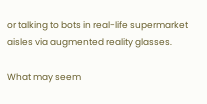or talking to bots in real-life supermarket aisles via augmented reality glasses.

What may seem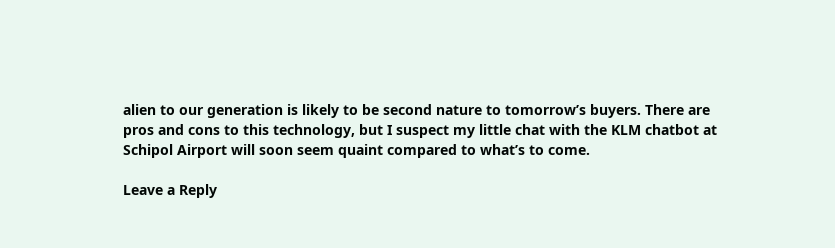alien to our generation is likely to be second nature to tomorrow’s buyers. There are pros and cons to this technology, but I suspect my little chat with the KLM chatbot at Schipol Airport will soon seem quaint compared to what’s to come.

Leave a Reply